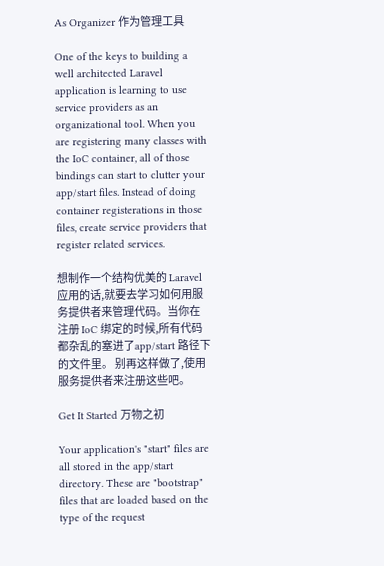As Organizer 作为管理工具

One of the keys to building a well architected Laravel application is learning to use service providers as an organizational tool. When you are registering many classes with the IoC container, all of those bindings can start to clutter your app/start files. Instead of doing container registerations in those files, create service providers that register related services.

想制作一个结构优美的 Laravel 应用的话,就要去学习如何用服务提供者来管理代码。当你在注册 IoC 绑定的时候,所有代码都杂乱的塞进了app/start 路径下的文件里。 别再这样做了,使用服务提供者来注册这些吧。

Get It Started 万物之初

Your application's "start" files are all stored in the app/start directory. These are "bootstrap" files that are loaded based on the type of the request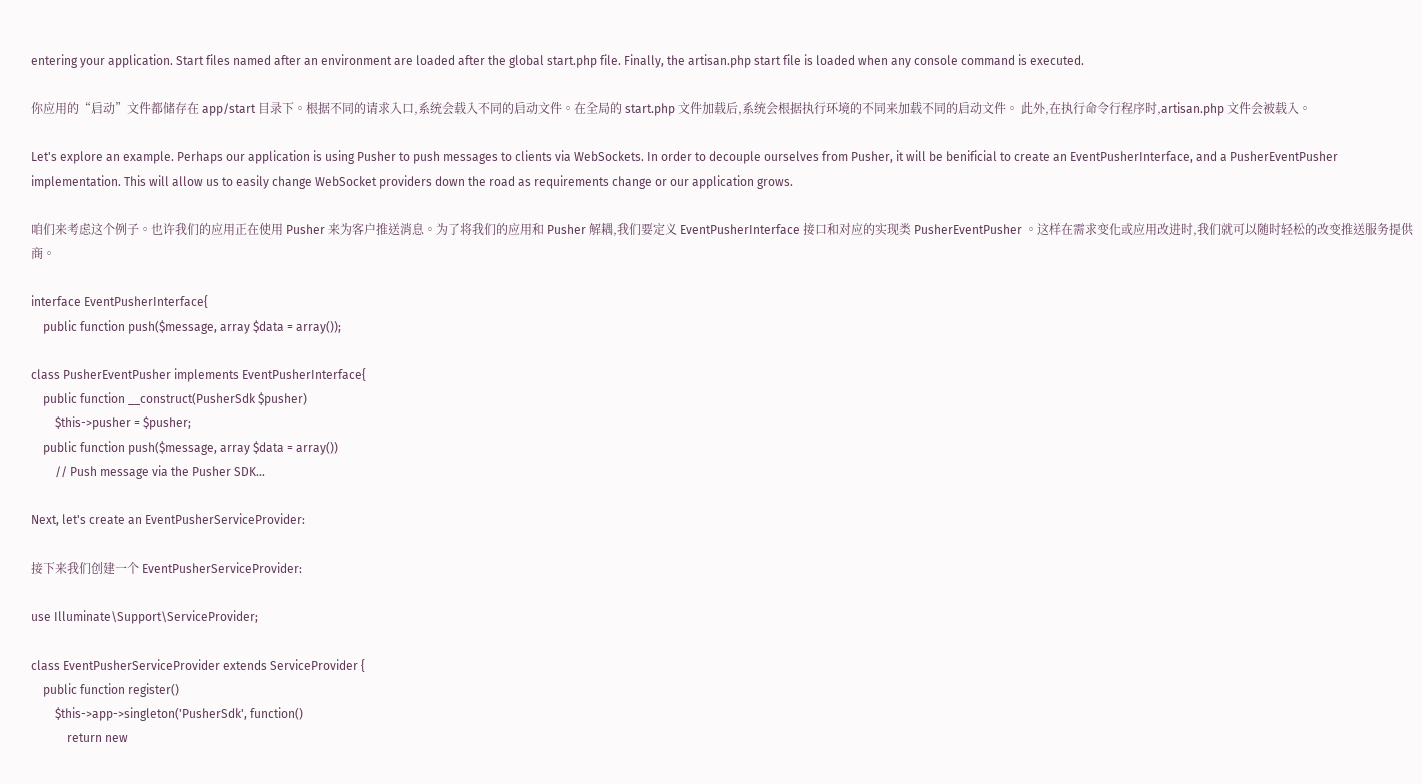entering your application. Start files named after an environment are loaded after the global start.php file. Finally, the artisan.php start file is loaded when any console command is executed.

你应用的“启动”文件都储存在 app/start 目录下。根据不同的请求入口,系统会载入不同的启动文件。在全局的 start.php 文件加载后,系统会根据执行环境的不同来加载不同的启动文件。 此外,在执行命令行程序时,artisan.php 文件会被载入。

Let's explore an example. Perhaps our application is using Pusher to push messages to clients via WebSockets. In order to decouple ourselves from Pusher, it will be benificial to create an EventPusherInterface, and a PusherEventPusher implementation. This will allow us to easily change WebSocket providers down the road as requirements change or our application grows.

咱们来考虑这个例子。也许我们的应用正在使用 Pusher 来为客户推送消息。为了将我们的应用和 Pusher 解耦,我们要定义 EventPusherInterface 接口和对应的实现类 PusherEventPusher 。这样在需求变化或应用改进时,我们就可以随时轻松的改变推送服务提供商。

interface EventPusherInterface{
    public function push($message, array $data = array());

class PusherEventPusher implements EventPusherInterface{
    public function __construct(PusherSdk $pusher)
        $this->pusher = $pusher;
    public function push($message, array $data = array())
        // Push message via the Pusher SDK...

Next, let's create an EventPusherServiceProvider:

接下来我们创建一个 EventPusherServiceProvider:

use Illuminate\Support\ServiceProvider;

class EventPusherServiceProvider extends ServiceProvider {
    public function register()
        $this->app->singleton('PusherSdk', function()
            return new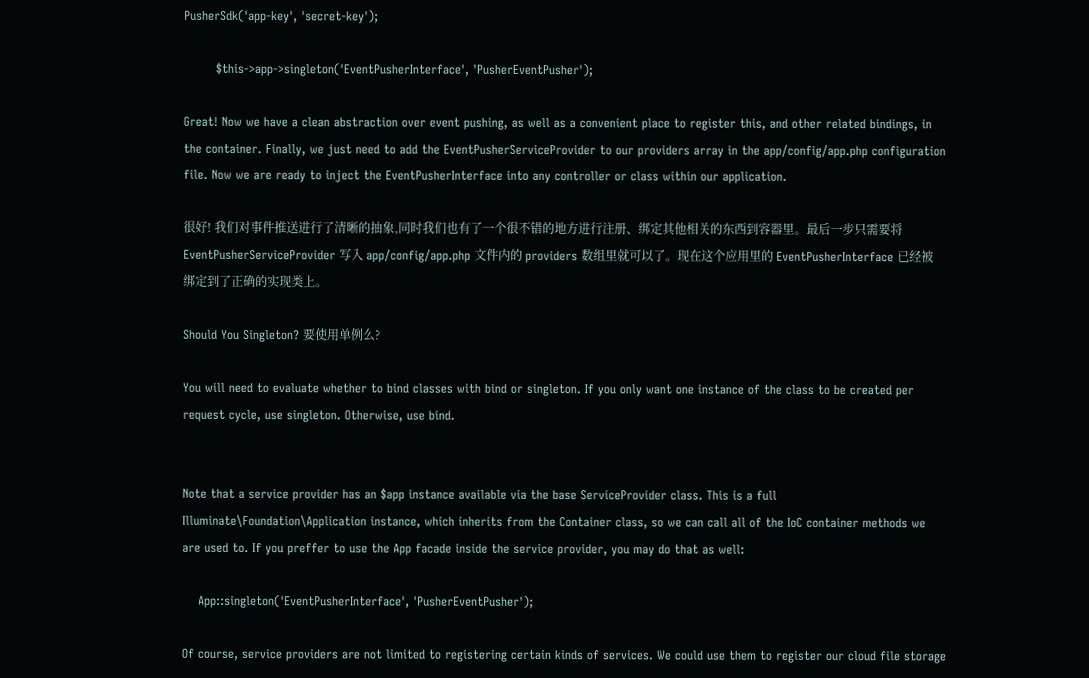PusherSdk('app-key', 'secret-key');

        $this->app->singleton('EventPusherInterface', 'PusherEventPusher');

Great! Now we have a clean abstraction over event pushing, as well as a convenient place to register this, and other related bindings, in the container. Finally, we just need to add the EventPusherServiceProvider to our providers array in the app/config/app.php configuration file. Now we are ready to inject the EventPusherInterface into any controller or class within our application.

很好! 我们对事件推送进行了清晰的抽象,同时我们也有了一个很不错的地方进行注册、绑定其他相关的东西到容器里。最后一步只需要将 EventPusherServiceProvider 写入 app/config/app.php 文件内的 providers 数组里就可以了。现在这个应用里的 EventPusherInterface 已经被绑定到了正确的实现类上。

Should You Singleton? 要使用单例么?

You will need to evaluate whether to bind classes with bind or singleton. If you only want one instance of the class to be created per request cycle, use singleton. Otherwise, use bind.


Note that a service provider has an $app instance available via the base ServiceProvider class. This is a full Illuminate\Foundation\Application instance, which inherits from the Container class, so we can call all of the IoC container methods we are used to. If you preffer to use the App facade inside the service provider, you may do that as well:

    App::singleton('EventPusherInterface', 'PusherEventPusher');

Of course, service providers are not limited to registering certain kinds of services. We could use them to register our cloud file storage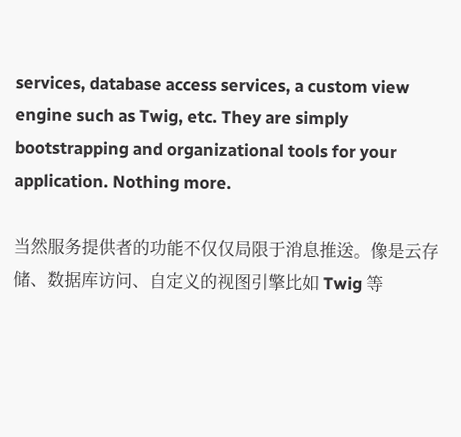services, database access services, a custom view engine such as Twig, etc. They are simply bootstrapping and organizational tools for your application. Nothing more.

当然服务提供者的功能不仅仅局限于消息推送。像是云存储、数据库访问、自定义的视图引擎比如 Twig 等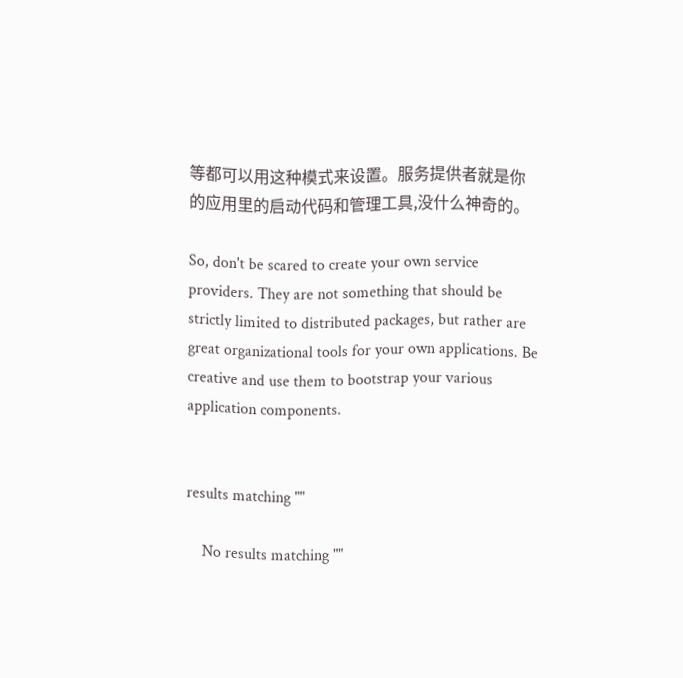等都可以用这种模式来设置。服务提供者就是你的应用里的启动代码和管理工具,没什么神奇的。

So, don't be scared to create your own service providers. They are not something that should be strictly limited to distributed packages, but rather are great organizational tools for your own applications. Be creative and use them to bootstrap your various application components.


results matching ""

    No results matching ""